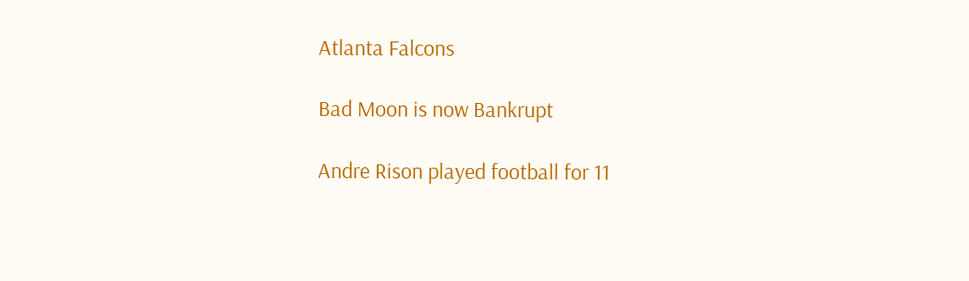Atlanta Falcons

Bad Moon is now Bankrupt

Andre Rison played football for 11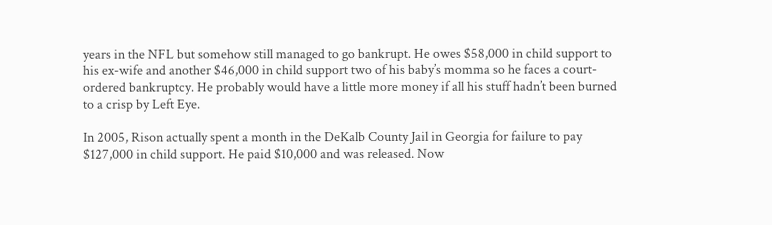years in the NFL but somehow still managed to go bankrupt. He owes $58,000 in child support to his ex-wife and another $46,000 in child support two of his baby’s momma so he faces a court-ordered bankruptcy. He probably would have a little more money if all his stuff hadn’t been burned to a crisp by Left Eye.

In 2005, Rison actually spent a month in the DeKalb County Jail in Georgia for failure to pay $127,000 in child support. He paid $10,000 and was released. Now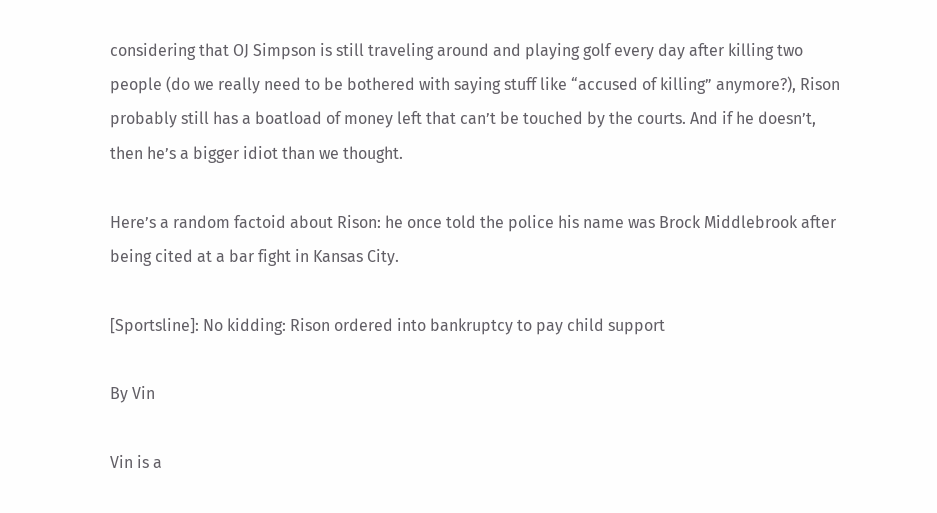considering that OJ Simpson is still traveling around and playing golf every day after killing two people (do we really need to be bothered with saying stuff like “accused of killing” anymore?), Rison probably still has a boatload of money left that can’t be touched by the courts. And if he doesn’t, then he’s a bigger idiot than we thought.

Here’s a random factoid about Rison: he once told the police his name was Brock Middlebrook after being cited at a bar fight in Kansas City.

[Sportsline]: No kidding: Rison ordered into bankruptcy to pay child support

By Vin

Vin is a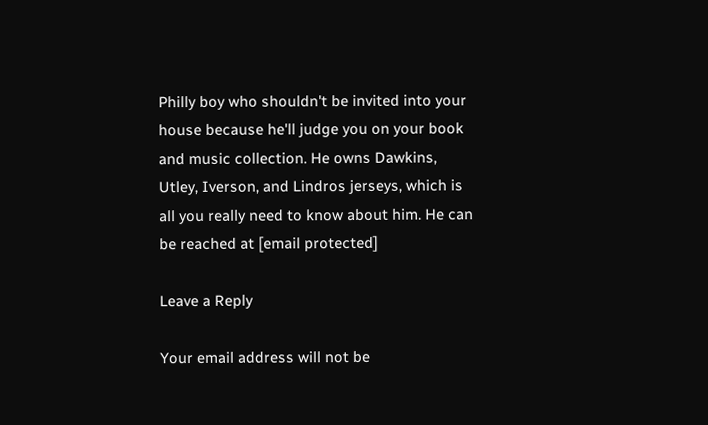Philly boy who shouldn't be invited into your house because he'll judge you on your book and music collection. He owns Dawkins, Utley, Iverson, and Lindros jerseys, which is all you really need to know about him. He can be reached at [email protected]

Leave a Reply

Your email address will not be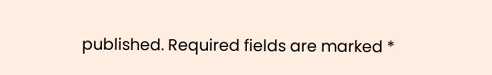published. Required fields are marked *